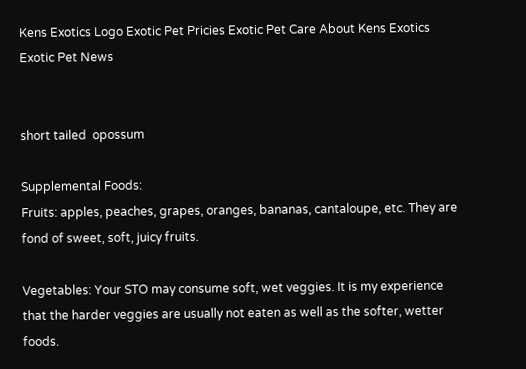Kens Exotics Logo Exotic Pet Pricies Exotic Pet Care About Kens Exotics
Exotic Pet News


short tailed  opossum

Supplemental Foods:
Fruits: apples, peaches, grapes, oranges, bananas, cantaloupe, etc. They are fond of sweet, soft, juicy fruits.

Vegetables: Your STO may consume soft, wet veggies. It is my experience that the harder veggies are usually not eaten as well as the softer, wetter foods.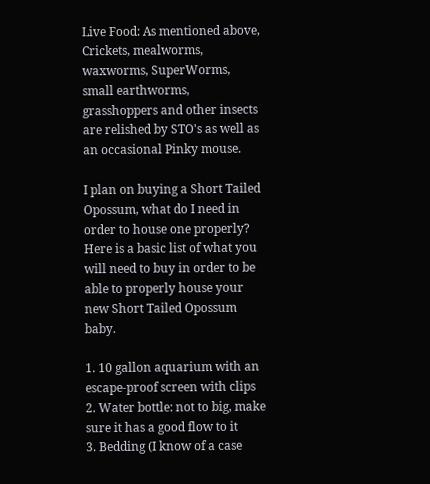Live Food: As mentioned above, Crickets, mealworms, waxworms, SuperWorms, small earthworms, grasshoppers and other insects are relished by STO's as well as an occasional Pinky mouse.

I plan on buying a Short Tailed Opossum, what do I need in order to house one properly?
Here is a basic list of what you will need to buy in order to be able to properly house your new Short Tailed Opossum baby.

1. 10 gallon aquarium with an escape-proof screen with clips
2. Water bottle: not to big, make sure it has a good flow to it
3. Bedding (I know of a case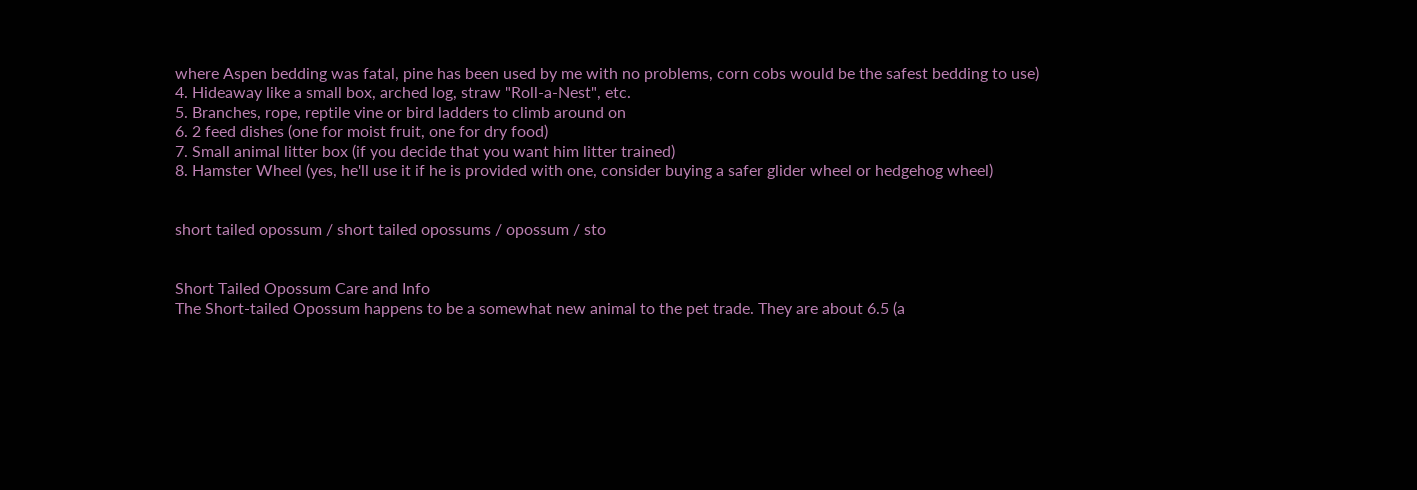where Aspen bedding was fatal, pine has been used by me with no problems, corn cobs would be the safest bedding to use)
4. Hideaway like a small box, arched log, straw "Roll-a-Nest", etc.
5. Branches, rope, reptile vine or bird ladders to climb around on
6. 2 feed dishes (one for moist fruit, one for dry food)
7. Small animal litter box (if you decide that you want him litter trained)
8. Hamster Wheel (yes, he'll use it if he is provided with one, consider buying a safer glider wheel or hedgehog wheel)


short tailed opossum / short tailed opossums / opossum / sto


Short Tailed Opossum Care and Info
The Short-tailed Opossum happens to be a somewhat new animal to the pet trade. They are about 6.5 (a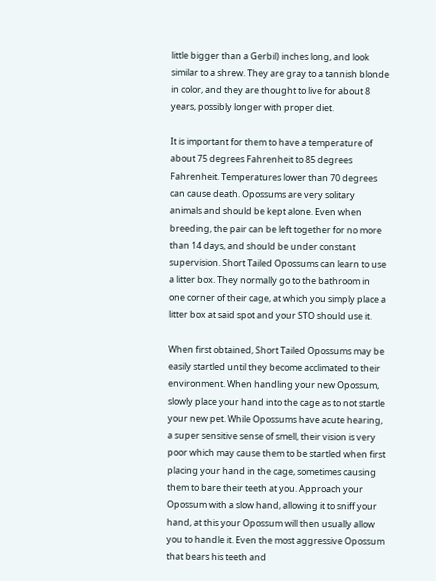little bigger than a Gerbil) inches long, and look similar to a shrew. They are gray to a tannish blonde in color, and they are thought to live for about 8 years, possibly longer with proper diet.

It is important for them to have a temperature of about 75 degrees Fahrenheit to 85 degrees Fahrenheit. Temperatures lower than 70 degrees can cause death. Opossums are very solitary animals and should be kept alone. Even when breeding, the pair can be left together for no more than 14 days, and should be under constant supervision. Short Tailed Opossums can learn to use a litter box. They normally go to the bathroom in one corner of their cage, at which you simply place a litter box at said spot and your STO should use it.

When first obtained, Short Tailed Opossums may be easily startled until they become acclimated to their environment. When handling your new Opossum, slowly place your hand into the cage as to not startle your new pet. While Opossums have acute hearing, a super sensitive sense of smell, their vision is very poor which may cause them to be startled when first placing your hand in the cage, sometimes causing them to bare their teeth at you. Approach your Opossum with a slow hand, allowing it to sniff your hand, at this your Opossum will then usually allow you to handle it. Even the most aggressive Opossum that bears his teeth and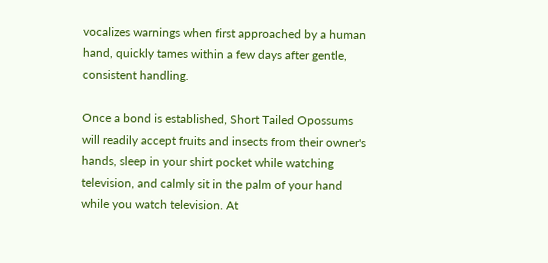vocalizes warnings when first approached by a human hand, quickly tames within a few days after gentle, consistent handling.

Once a bond is established, Short Tailed Opossums will readily accept fruits and insects from their owner's hands, sleep in your shirt pocket while watching television, and calmly sit in the palm of your hand while you watch television. At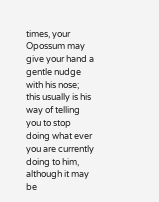times, your Opossum may give your hand a gentle nudge with his nose; this usually is his way of telling you to stop doing what ever you are currently doing to him, although it may be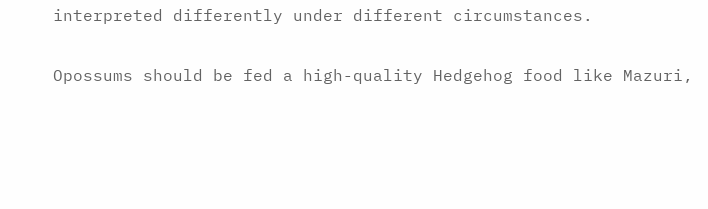interpreted differently under different circumstances.

Opossums should be fed a high-quality Hedgehog food like Mazuri,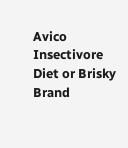Avico Insectivore Diet or Brisky Brand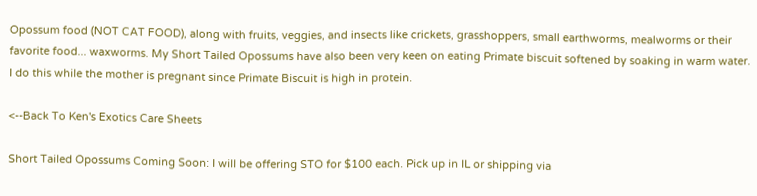Opossum food (NOT CAT FOOD), along with fruits, veggies, and insects like crickets, grasshoppers, small earthworms, mealworms or their favorite food... waxworms. My Short Tailed Opossums have also been very keen on eating Primate biscuit softened by soaking in warm water. I do this while the mother is pregnant since Primate Biscuit is high in protein.

<--Back To Ken's Exotics Care Sheets

Short Tailed Opossums Coming Soon: I will be offering STO for $100 each. Pick up in IL or shipping via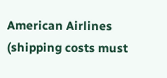American Airlines (shipping costs must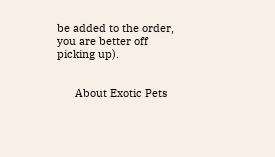be added to the order, you are better off picking up).


      About Exotic Pets